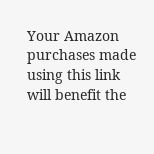Your Amazon purchases made using this link will benefit the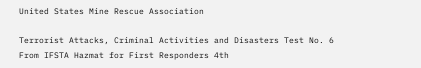United States Mine Rescue Association

Terrorist Attacks, Criminal Activities and Disasters Test No. 6
From IFSTA Hazmat for First Responders 4th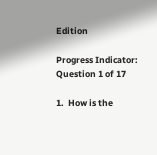Edition

Progress Indicator:
Question 1 of 17

1.  How is the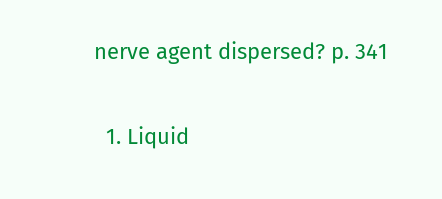nerve agent dispersed? p. 341

  1. Liquid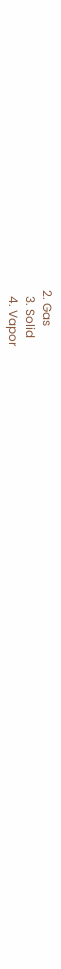2. Gas
  3. Solid
  4. Vapor